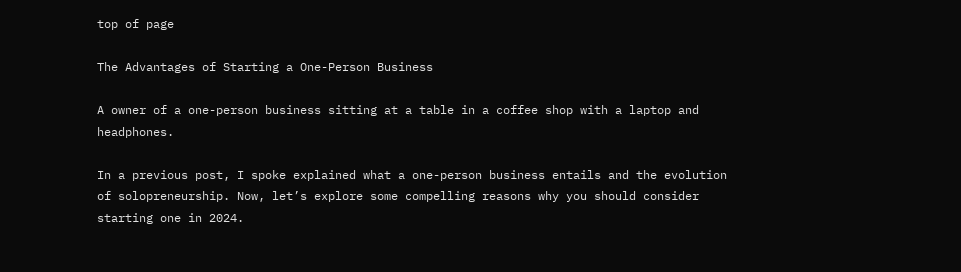top of page

The Advantages of Starting a One-Person Business

A owner of a one-person business sitting at a table in a coffee shop with a laptop and headphones.

In a previous post, I spoke explained what a one-person business entails and the evolution of solopreneurship. Now, let’s explore some compelling reasons why you should consider starting one in 2024.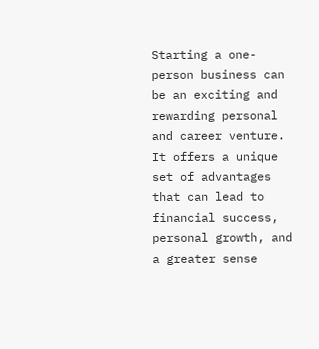Starting a one-person business can be an exciting and rewarding personal and career venture. It offers a unique set of advantages that can lead to financial success, personal growth, and a greater sense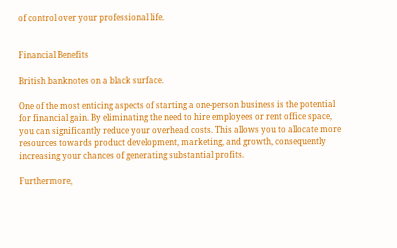of control over your professional life.


Financial Benefits

British banknotes on a black surface.

One of the most enticing aspects of starting a one-person business is the potential for financial gain. By eliminating the need to hire employees or rent office space, you can significantly reduce your overhead costs. This allows you to allocate more resources towards product development, marketing, and growth, consequently increasing your chances of generating substantial profits.

Furthermore,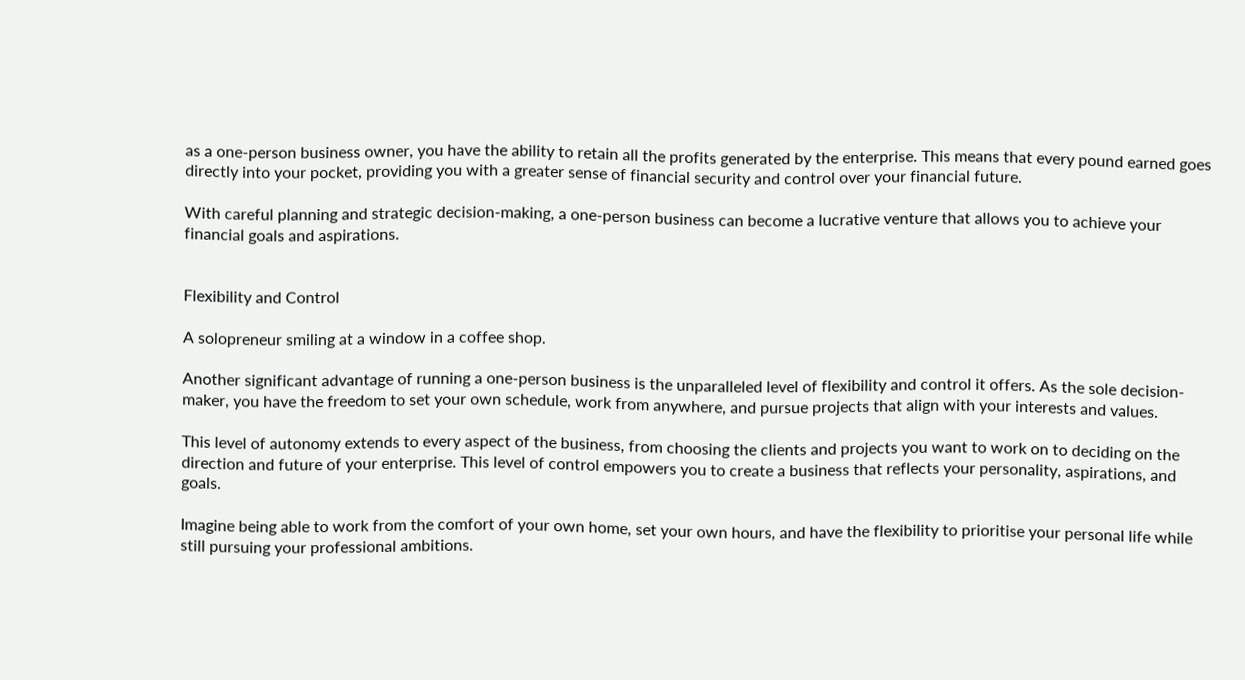as a one-person business owner, you have the ability to retain all the profits generated by the enterprise. This means that every pound earned goes directly into your pocket, providing you with a greater sense of financial security and control over your financial future.

With careful planning and strategic decision-making, a one-person business can become a lucrative venture that allows you to achieve your financial goals and aspirations.


Flexibility and Control

A solopreneur smiling at a window in a coffee shop.

Another significant advantage of running a one-person business is the unparalleled level of flexibility and control it offers. As the sole decision-maker, you have the freedom to set your own schedule, work from anywhere, and pursue projects that align with your interests and values.

This level of autonomy extends to every aspect of the business, from choosing the clients and projects you want to work on to deciding on the direction and future of your enterprise. This level of control empowers you to create a business that reflects your personality, aspirations, and goals.

Imagine being able to work from the comfort of your own home, set your own hours, and have the flexibility to prioritise your personal life while still pursuing your professional ambitions.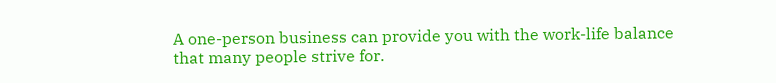A one-person business can provide you with the work-life balance that many people strive for.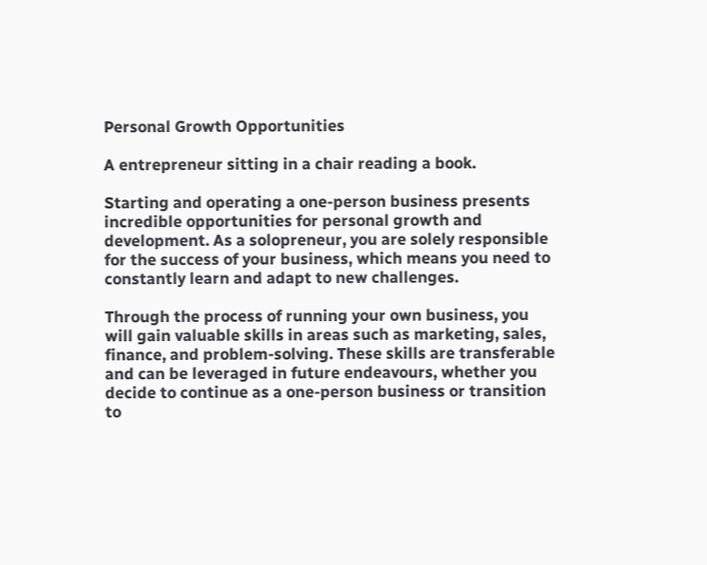Personal Growth Opportunities

A entrepreneur sitting in a chair reading a book.

Starting and operating a one-person business presents incredible opportunities for personal growth and development. As a solopreneur, you are solely responsible for the success of your business, which means you need to constantly learn and adapt to new challenges.

Through the process of running your own business, you will gain valuable skills in areas such as marketing, sales, finance, and problem-solving. These skills are transferable and can be leveraged in future endeavours, whether you decide to continue as a one-person business or transition to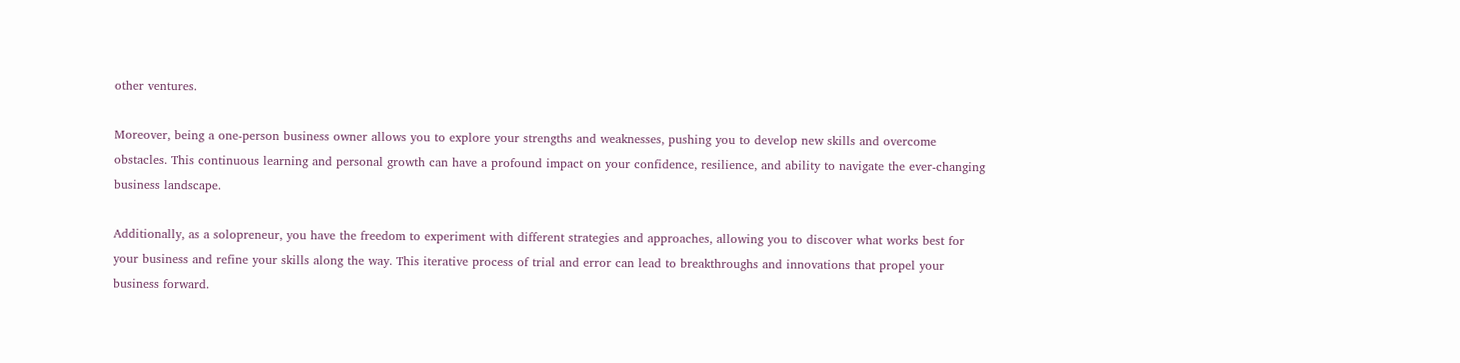other ventures.

Moreover, being a one-person business owner allows you to explore your strengths and weaknesses, pushing you to develop new skills and overcome obstacles. This continuous learning and personal growth can have a profound impact on your confidence, resilience, and ability to navigate the ever-changing business landscape.

Additionally, as a solopreneur, you have the freedom to experiment with different strategies and approaches, allowing you to discover what works best for your business and refine your skills along the way. This iterative process of trial and error can lead to breakthroughs and innovations that propel your business forward.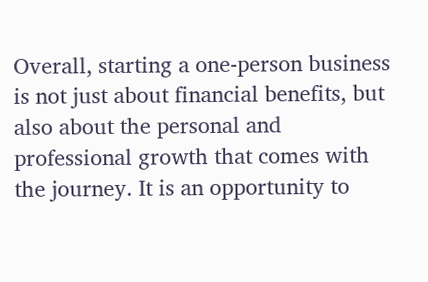Overall, starting a one-person business is not just about financial benefits, but also about the personal and professional growth that comes with the journey. It is an opportunity to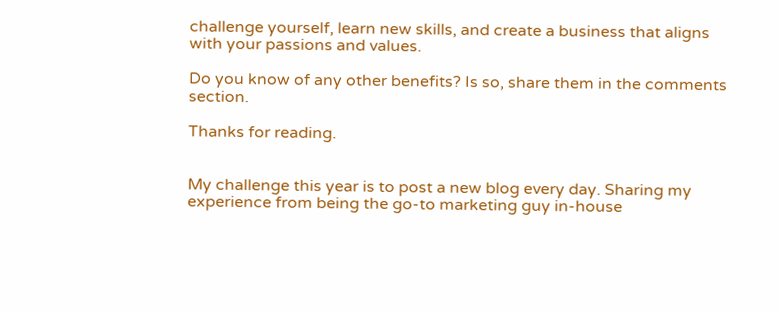challenge yourself, learn new skills, and create a business that aligns with your passions and values.

Do you know of any other benefits? Is so, share them in the comments section.

Thanks for reading.


My challenge this year is to post a new blog every day. Sharing my experience from being the go-to marketing guy in-house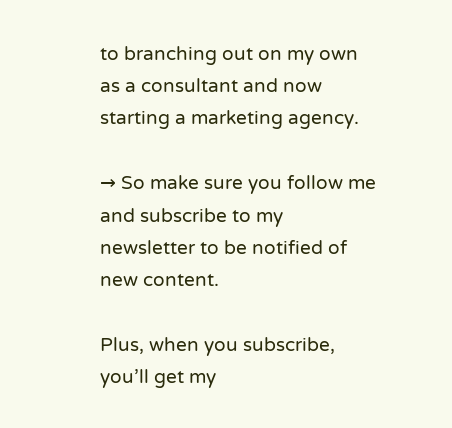to branching out on my own as a consultant and now starting a marketing agency.

→ So make sure you follow me and subscribe to my newsletter to be notified of new content.

Plus, when you subscribe, you’ll get my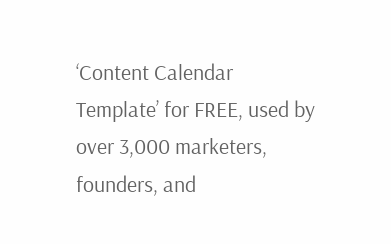‘Content Calendar Template’ for FREE, used by over 3,000 marketers, founders, and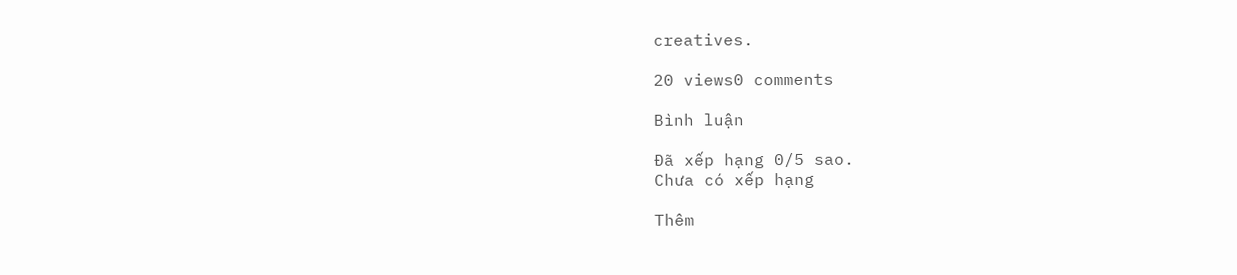creatives.

20 views0 comments

Bình luận

Đã xếp hạng 0/5 sao.
Chưa có xếp hạng

Thêm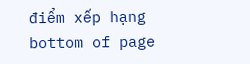điểm xếp hạng
bottom of page